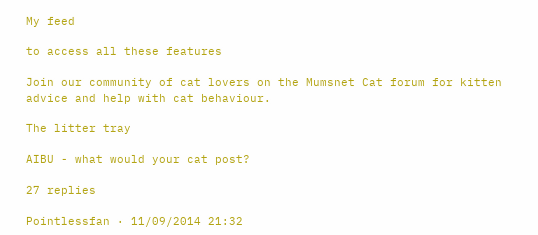My feed

to access all these features

Join our community of cat lovers on the Mumsnet Cat forum for kitten advice and help with cat behaviour.

The litter tray

AIBU - what would your cat post?

27 replies

Pointlessfan · 11/09/2014 21:32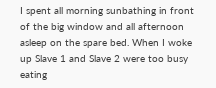I spent all morning sunbathing in front of the big window and all afternoon asleep on the spare bed. When I woke up Slave 1 and Slave 2 were too busy eating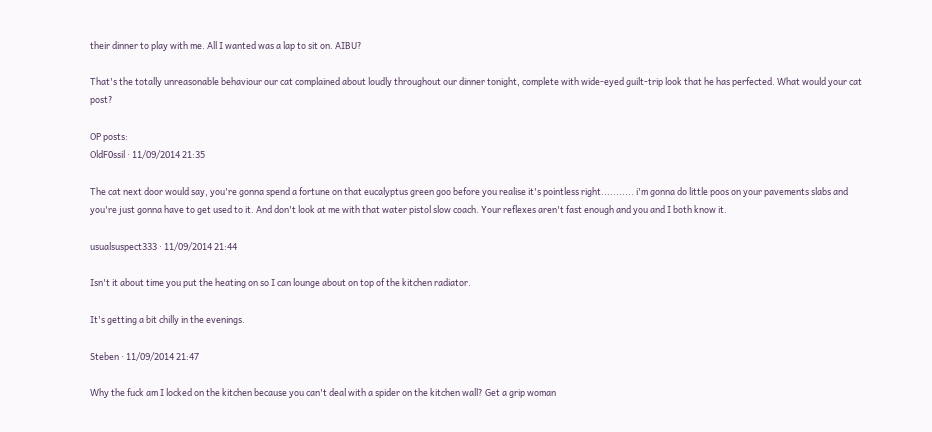their dinner to play with me. All I wanted was a lap to sit on. AIBU?

That's the totally unreasonable behaviour our cat complained about loudly throughout our dinner tonight, complete with wide-eyed guilt-trip look that he has perfected. What would your cat post?

OP posts:
OldF0ssil · 11/09/2014 21:35

The cat next door would say, you're gonna spend a fortune on that eucalyptus green goo before you realise it's pointless right........... i'm gonna do little poos on your pavements slabs and you're just gonna have to get used to it. And don't look at me with that water pistol slow coach. Your reflexes aren't fast enough and you and I both know it.

usualsuspect333 · 11/09/2014 21:44

Isn't it about time you put the heating on so I can lounge about on top of the kitchen radiator.

It's getting a bit chilly in the evenings.

Steben · 11/09/2014 21:47

Why the fuck am I locked on the kitchen because you can't deal with a spider on the kitchen wall? Get a grip woman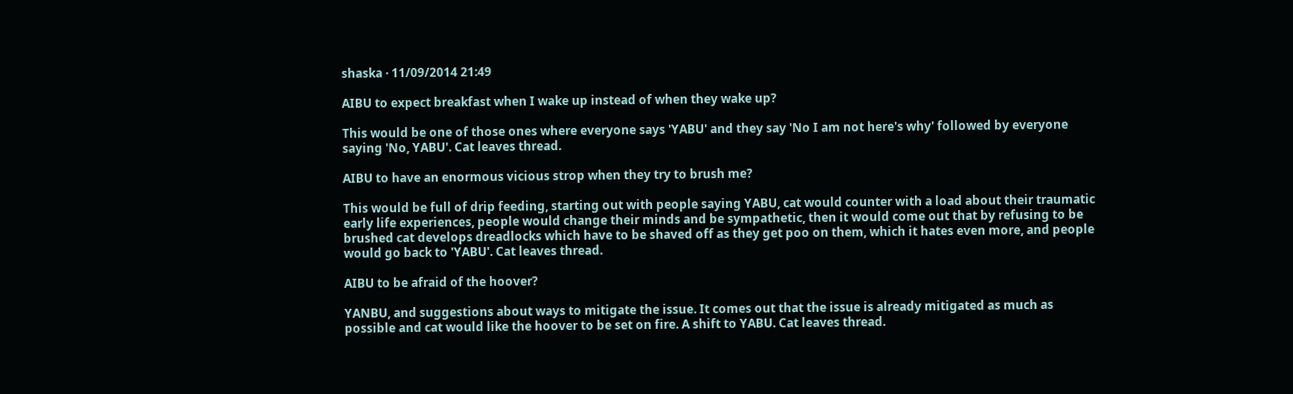shaska · 11/09/2014 21:49

AIBU to expect breakfast when I wake up instead of when they wake up?

This would be one of those ones where everyone says 'YABU' and they say 'No I am not here's why' followed by everyone saying 'No, YABU'. Cat leaves thread.

AIBU to have an enormous vicious strop when they try to brush me?

This would be full of drip feeding, starting out with people saying YABU, cat would counter with a load about their traumatic early life experiences, people would change their minds and be sympathetic, then it would come out that by refusing to be brushed cat develops dreadlocks which have to be shaved off as they get poo on them, which it hates even more, and people would go back to 'YABU'. Cat leaves thread.

AIBU to be afraid of the hoover?

YANBU, and suggestions about ways to mitigate the issue. It comes out that the issue is already mitigated as much as possible and cat would like the hoover to be set on fire. A shift to YABU. Cat leaves thread.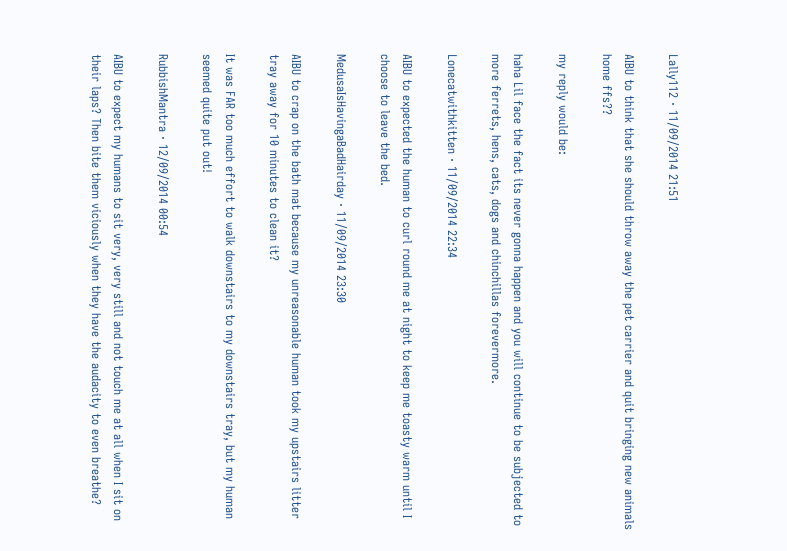Lally112 · 11/09/2014 21:51

AIBU to think that she should throw away the pet carrier and quit bringing new animals home ffs??

my reply would be:

haha Lil face the fact its never gonna happen and you will continue to be subjected to more ferrets, hens, cats, dogs and chinchillas forevermore.

Lonecatwithkitten · 11/09/2014 22:34

AIBU to expected the human to curl round me at night to keep me toasty warm until I choose to leave the bed.

MedusaIsHavingaBadHairday · 11/09/2014 23:30

AIBU to crap on the bath mat because my unreasonable human took my upstairs litter tray away for 10 minutes to clean it?

It was FAR too much effort to walk downstairs to my downstairs tray, but my human seemed quite put out!

RubbishMantra · 12/09/2014 00:54

AIBU to expect my humans to sit very, very still and not touch me at all when I sit on their laps? Then bite them viciously when they have the audacity to even breathe?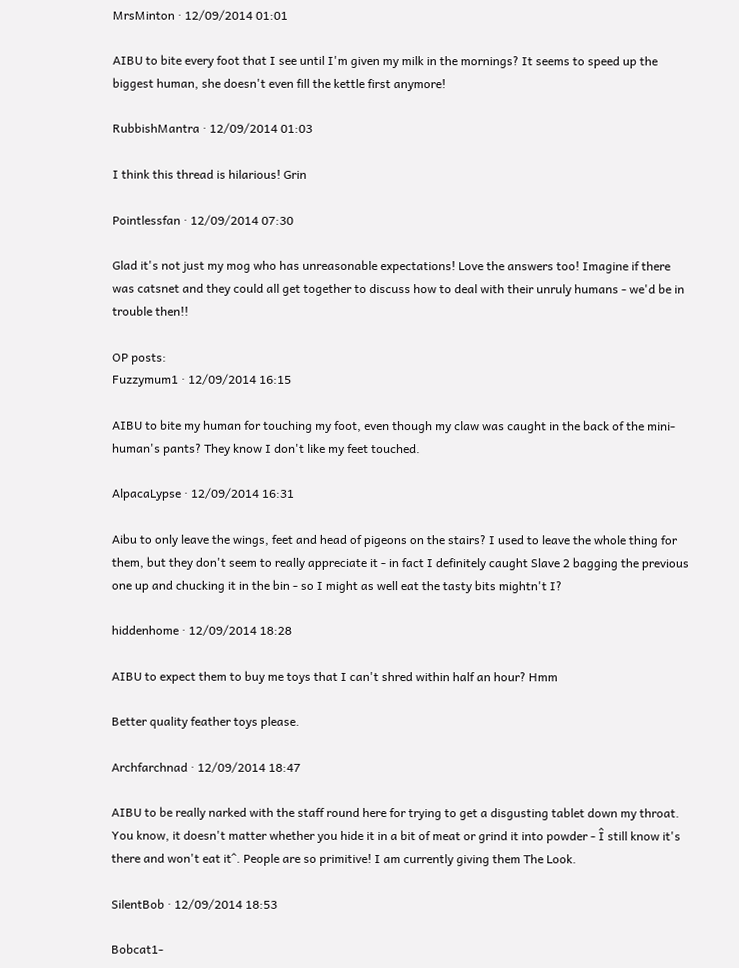MrsMinton · 12/09/2014 01:01

AIBU to bite every foot that I see until I'm given my milk in the mornings? It seems to speed up the biggest human, she doesn't even fill the kettle first anymore!

RubbishMantra · 12/09/2014 01:03

I think this thread is hilarious! Grin

Pointlessfan · 12/09/2014 07:30

Glad it's not just my mog who has unreasonable expectations! Love the answers too! Imagine if there was catsnet and they could all get together to discuss how to deal with their unruly humans - we'd be in trouble then!!

OP posts:
Fuzzymum1 · 12/09/2014 16:15

AIBU to bite my human for touching my foot, even though my claw was caught in the back of the mini-human's pants? They know I don't like my feet touched.

AlpacaLypse · 12/09/2014 16:31

Aibu to only leave the wings, feet and head of pigeons on the stairs? I used to leave the whole thing for them, but they don't seem to really appreciate it - in fact I definitely caught Slave 2 bagging the previous one up and chucking it in the bin - so I might as well eat the tasty bits mightn't I?

hiddenhome · 12/09/2014 18:28

AIBU to expect them to buy me toys that I can't shred within half an hour? Hmm

Better quality feather toys please.

Archfarchnad · 12/09/2014 18:47

AIBU to be really narked with the staff round here for trying to get a disgusting tablet down my throat. You know, it doesn't matter whether you hide it in a bit of meat or grind it into powder - Î still know it's there and won't eat it^. People are so primitive! I am currently giving them The Look.

SilentBob · 12/09/2014 18:53

Bobcat1-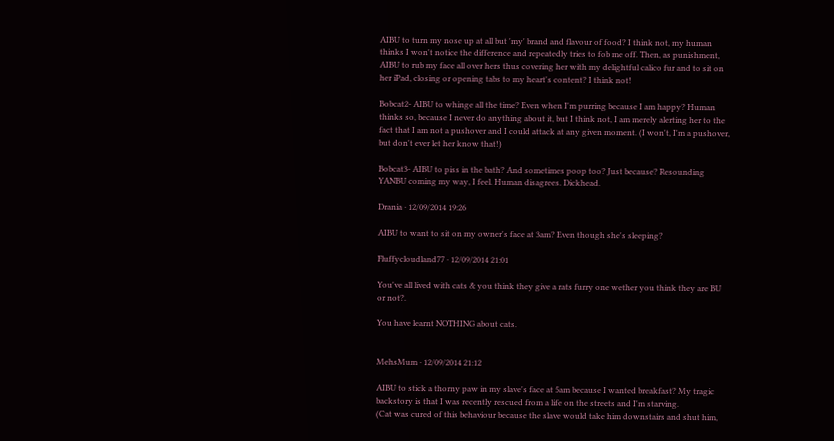AIBU to turn my nose up at all but 'my' brand and flavour of food? I think not, my human thinks I won't notice the difference and repeatedly tries to fob me off. Then, as punishment, AIBU to rub my face all over hers thus covering her with my delightful calico fur and to sit on her iPad, closing or opening tabs to my heart's content? I think not!

Bobcat2- AIBU to whinge all the time? Even when I'm purring because I am happy? Human thinks so, because I never do anything about it, but I think not, I am merely alerting her to the fact that I am not a pushover and I could attack at any given moment. (I won't, I'm a pushover, but don't ever let her know that!)

Bobcat3- AIBU to piss in the bath? And sometimes poop too? Just because? Resounding YANBU coming my way, I feel. Human disagrees. Dickhead.

Drania · 12/09/2014 19:26

AIBU to want to sit on my owner's face at 3am? Even though she's sleeping?

Fluffycloudland77 · 12/09/2014 21:01

You've all lived with cats & you think they give a rats furry one wether you think they are BU or not?.

You have learnt NOTHING about cats.


MehsMum · 12/09/2014 21:12

AIBU to stick a thorny paw in my slave's face at 5am because I wanted breakfast? My tragic backstory is that I was recently rescued from a life on the streets and I'm starving.
(Cat was cured of this behaviour because the slave would take him downstairs and shut him,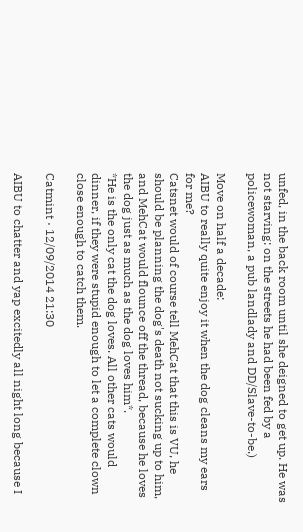unfed, in the back room until she deigned to get up. He was not starving: on the streets he had been fed by a policewoman, a pub landlady and DD/Slave-to-be.)

Move on half a decade:
AIBU to really quite enjoy it when the dog cleans my ears for me?
Catsnet would of course tell MehCat that this is VU, he should be planning the dog's death not sucking up to him, and MehCat would flounce off the thread, because he loves the dog just as much as the dog loves him*.
*He is the only cat the dog loves. All other cats would dinner, if they were stupid enough to let a complete clown close enough to catch them.

Catmint · 12/09/2014 21:30

AIBU to chatter and yap excitedly all night long because I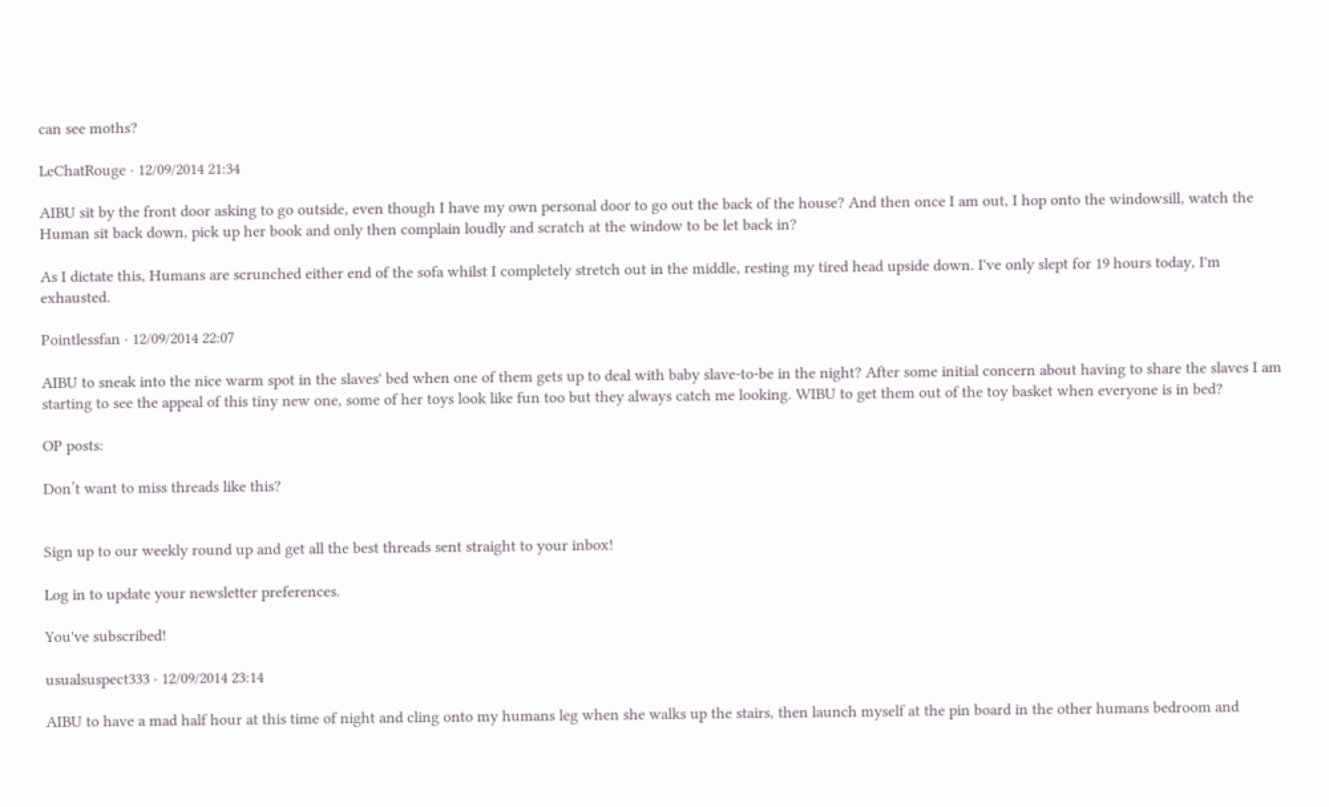can see moths?

LeChatRouge · 12/09/2014 21:34

AIBU sit by the front door asking to go outside, even though I have my own personal door to go out the back of the house? And then once I am out, I hop onto the windowsill, watch the Human sit back down, pick up her book and only then complain loudly and scratch at the window to be let back in?

As I dictate this, Humans are scrunched either end of the sofa whilst I completely stretch out in the middle, resting my tired head upside down. I've only slept for 19 hours today, I'm exhausted.

Pointlessfan · 12/09/2014 22:07

AIBU to sneak into the nice warm spot in the slaves' bed when one of them gets up to deal with baby slave-to-be in the night? After some initial concern about having to share the slaves I am starting to see the appeal of this tiny new one, some of her toys look like fun too but they always catch me looking. WIBU to get them out of the toy basket when everyone is in bed?

OP posts:

Don’t want to miss threads like this?


Sign up to our weekly round up and get all the best threads sent straight to your inbox!

Log in to update your newsletter preferences.

You've subscribed!

usualsuspect333 · 12/09/2014 23:14

AIBU to have a mad half hour at this time of night and cling onto my humans leg when she walks up the stairs, then launch myself at the pin board in the other humans bedroom and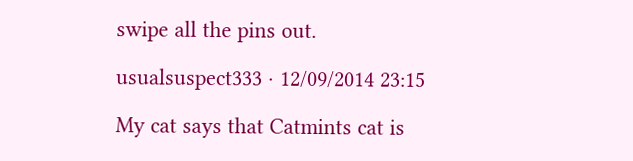swipe all the pins out.

usualsuspect333 · 12/09/2014 23:15

My cat says that Catmints cat is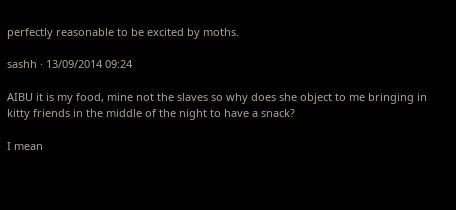perfectly reasonable to be excited by moths.

sashh · 13/09/2014 09:24

AIBU it is my food, mine not the slaves so why does she object to me bringing in kitty friends in the middle of the night to have a snack?

I mean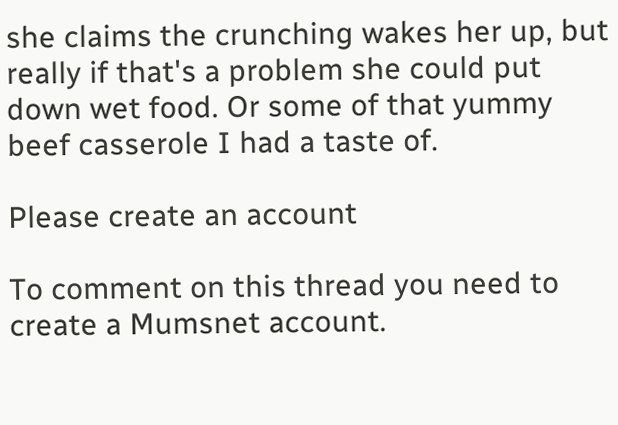she claims the crunching wakes her up, but really if that's a problem she could put down wet food. Or some of that yummy beef casserole I had a taste of.

Please create an account

To comment on this thread you need to create a Mumsnet account.